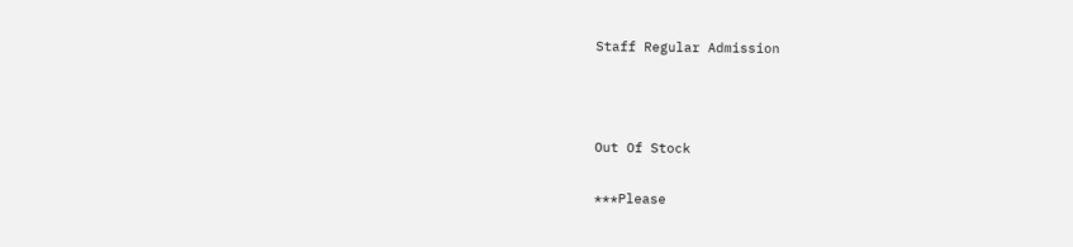Staff Regular Admission



Out Of Stock

***Please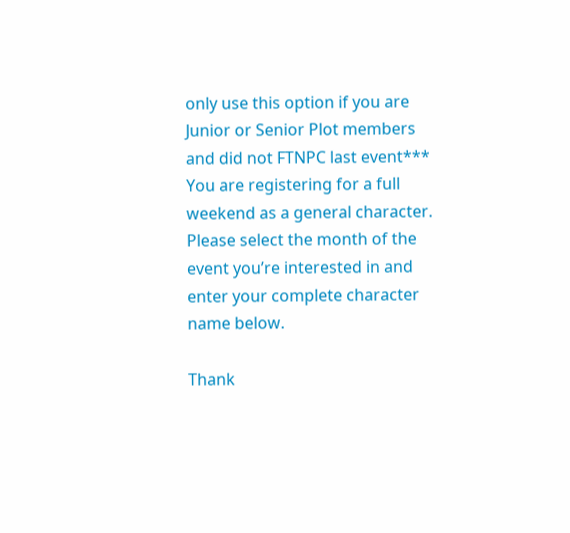only use this option if you are Junior or Senior Plot members and did not FTNPC last event*** You are registering for a full weekend as a general character. Please select the month of the event you’re interested in and enter your complete character name below.

Thank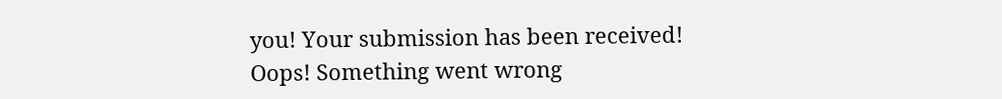you! Your submission has been received!
Oops! Something went wrong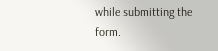while submitting the form.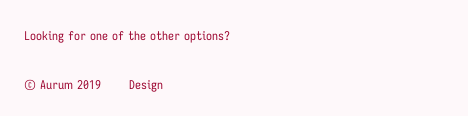Looking for one of the other options?

© Aurum 2019       Design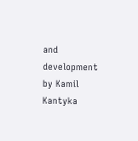and development by Kamil Kantyka